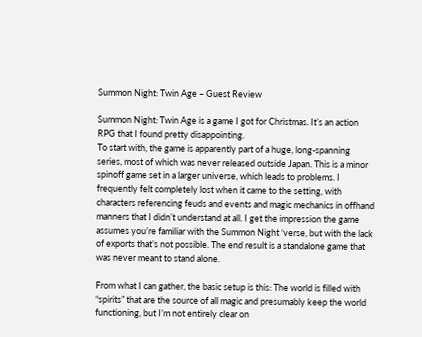Summon Night: Twin Age – Guest Review

Summon Night: Twin Age is a game I got for Christmas. It’s an action RPG that I found pretty disappointing.
To start with, the game is apparently part of a huge, long-spanning series, most of which was never released outside Japan. This is a minor spinoff game set in a larger universe, which leads to problems. I frequently felt completely lost when it came to the setting, with characters referencing feuds and events and magic mechanics in offhand manners that I didn’t understand at all. I get the impression the game assumes you’re familiar with the Summon Night ‘verse, but with the lack of exports that’s not possible. The end result is a standalone game that was never meant to stand alone.

From what I can gather, the basic setup is this: The world is filled with “spirits” that are the source of all magic and presumably keep the world functioning, but I’m not entirely clear on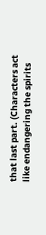that last part. (Characters act like endangering the spirits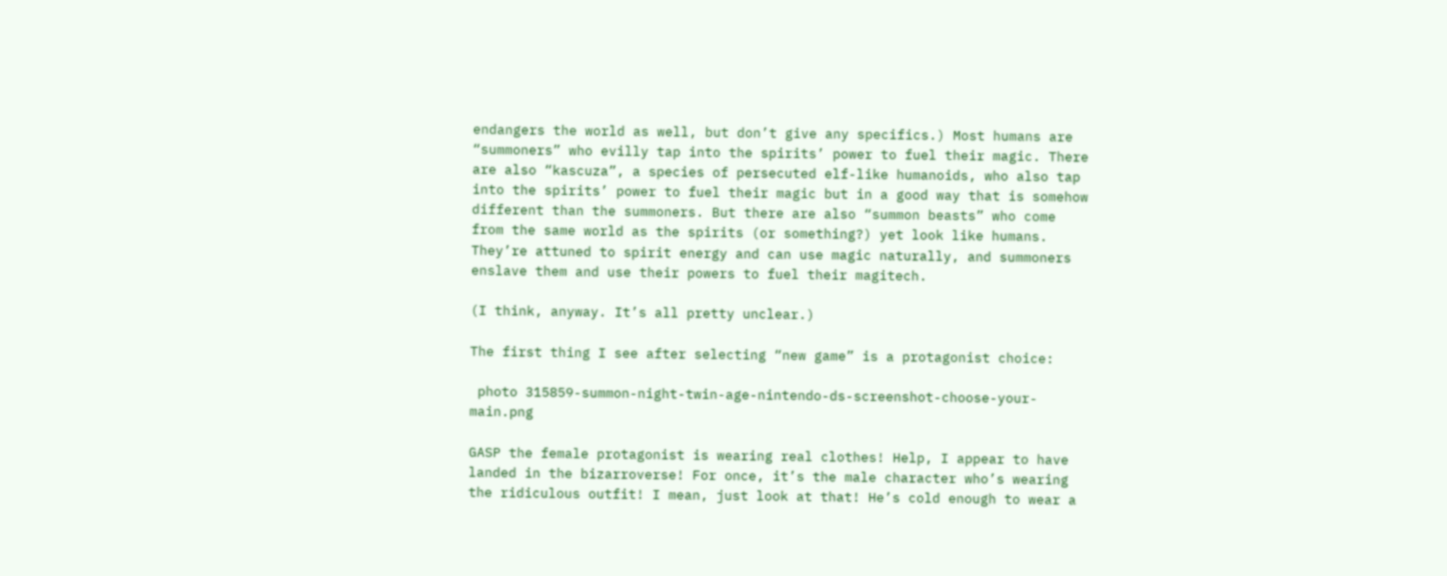endangers the world as well, but don’t give any specifics.) Most humans are “summoners” who evilly tap into the spirits’ power to fuel their magic. There are also “kascuza”, a species of persecuted elf-like humanoids, who also tap into the spirits’ power to fuel their magic but in a good way that is somehow different than the summoners. But there are also “summon beasts” who come from the same world as the spirits (or something?) yet look like humans. They’re attuned to spirit energy and can use magic naturally, and summoners enslave them and use their powers to fuel their magitech.

(I think, anyway. It’s all pretty unclear.)

The first thing I see after selecting “new game” is a protagonist choice:

 photo 315859-summon-night-twin-age-nintendo-ds-screenshot-choose-your-main.png

GASP the female protagonist is wearing real clothes! Help, I appear to have landed in the bizarroverse! For once, it’s the male character who’s wearing the ridiculous outfit! I mean, just look at that! He’s cold enough to wear a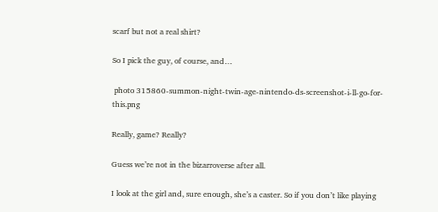scarf but not a real shirt?

So I pick the guy, of course, and…

 photo 315860-summon-night-twin-age-nintendo-ds-screenshot-i-ll-go-for-this.png

Really, game? Really?

Guess we’re not in the bizarroverse after all.

I look at the girl and, sure enough, she’s a caster. So if you don’t like playing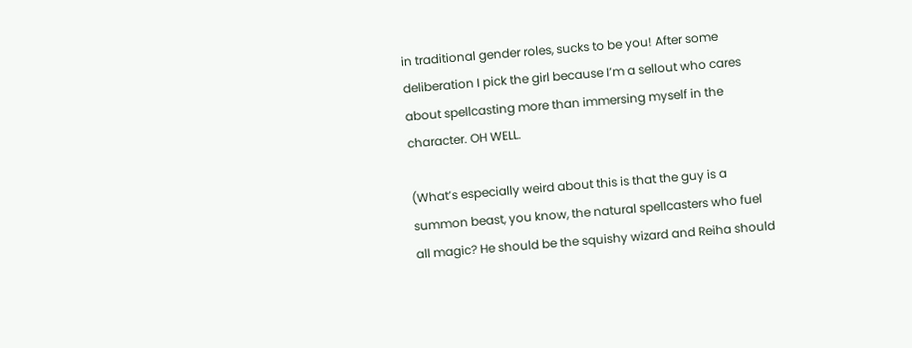in traditional gender roles, sucks to be you! After some deliberation I pick the girl because I’m a sellout who cares about spellcasting more than immersing myself in the character. OH WELL.

(What’s especially weird about this is that the guy is a summon beast, you know, the natural spellcasters who fuel all magic? He should be the squishy wizard and Reiha should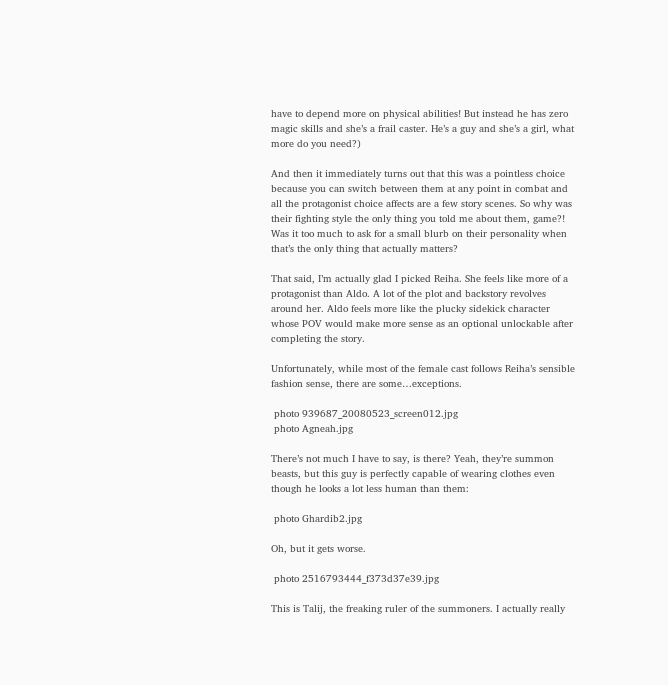have to depend more on physical abilities! But instead he has zero magic skills and she’s a frail caster. He’s a guy and she’s a girl, what more do you need?)

And then it immediately turns out that this was a pointless choice because you can switch between them at any point in combat and all the protagonist choice affects are a few story scenes. So why was their fighting style the only thing you told me about them, game?! Was it too much to ask for a small blurb on their personality when that’s the only thing that actually matters?

That said, I’m actually glad I picked Reiha. She feels like more of a protagonist than Aldo. A lot of the plot and backstory revolves around her. Aldo feels more like the plucky sidekick character whose POV would make more sense as an optional unlockable after completing the story.

Unfortunately, while most of the female cast follows Reiha’s sensible fashion sense, there are some…exceptions.

 photo 939687_20080523_screen012.jpg
 photo Agneah.jpg

There’s not much I have to say, is there? Yeah, they’re summon beasts, but this guy is perfectly capable of wearing clothes even though he looks a lot less human than them:

 photo Ghardib2.jpg

Oh, but it gets worse.

 photo 2516793444_f373d37e39.jpg

This is Talij, the freaking ruler of the summoners. I actually really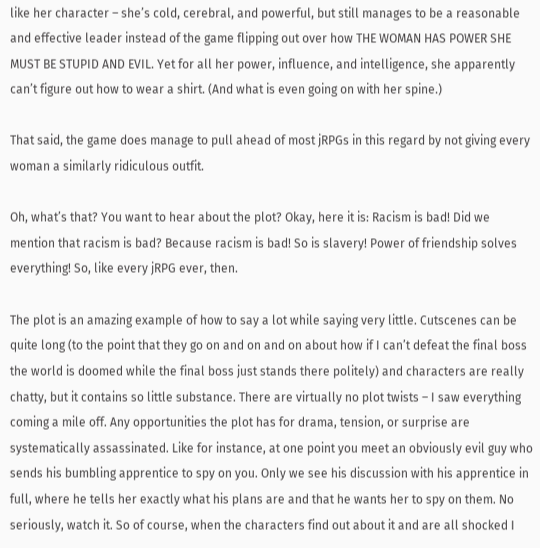like her character – she’s cold, cerebral, and powerful, but still manages to be a reasonable and effective leader instead of the game flipping out over how THE WOMAN HAS POWER SHE MUST BE STUPID AND EVIL. Yet for all her power, influence, and intelligence, she apparently can’t figure out how to wear a shirt. (And what is even going on with her spine.)

That said, the game does manage to pull ahead of most jRPGs in this regard by not giving every woman a similarly ridiculous outfit.

Oh, what’s that? You want to hear about the plot? Okay, here it is: Racism is bad! Did we mention that racism is bad? Because racism is bad! So is slavery! Power of friendship solves everything! So, like every jRPG ever, then.

The plot is an amazing example of how to say a lot while saying very little. Cutscenes can be quite long (to the point that they go on and on and on about how if I can’t defeat the final boss the world is doomed while the final boss just stands there politely) and characters are really chatty, but it contains so little substance. There are virtually no plot twists – I saw everything coming a mile off. Any opportunities the plot has for drama, tension, or surprise are systematically assassinated. Like for instance, at one point you meet an obviously evil guy who sends his bumbling apprentice to spy on you. Only we see his discussion with his apprentice in full, where he tells her exactly what his plans are and that he wants her to spy on them. No seriously, watch it. So of course, when the characters find out about it and are all shocked I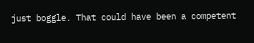just boggle. That could have been a competent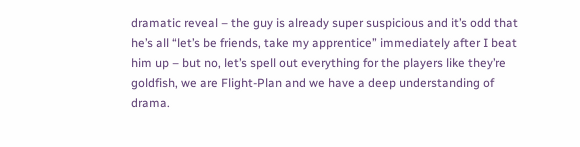dramatic reveal – the guy is already super suspicious and it’s odd that he’s all “let’s be friends, take my apprentice” immediately after I beat him up – but no, let’s spell out everything for the players like they’re goldfish, we are Flight-Plan and we have a deep understanding of drama.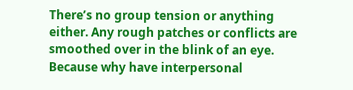There’s no group tension or anything either. Any rough patches or conflicts are smoothed over in the blink of an eye. Because why have interpersonal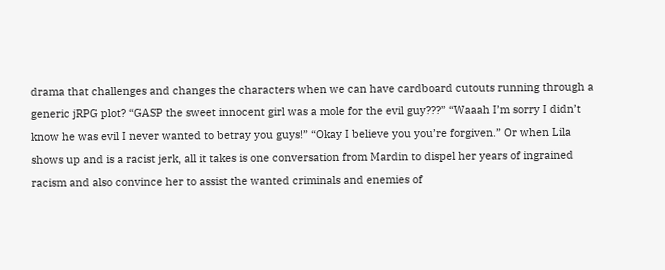drama that challenges and changes the characters when we can have cardboard cutouts running through a generic jRPG plot? “GASP the sweet innocent girl was a mole for the evil guy???” “Waaah I’m sorry I didn’t know he was evil I never wanted to betray you guys!” “Okay I believe you you’re forgiven.” Or when Lila shows up and is a racist jerk, all it takes is one conversation from Mardin to dispel her years of ingrained racism and also convince her to assist the wanted criminals and enemies of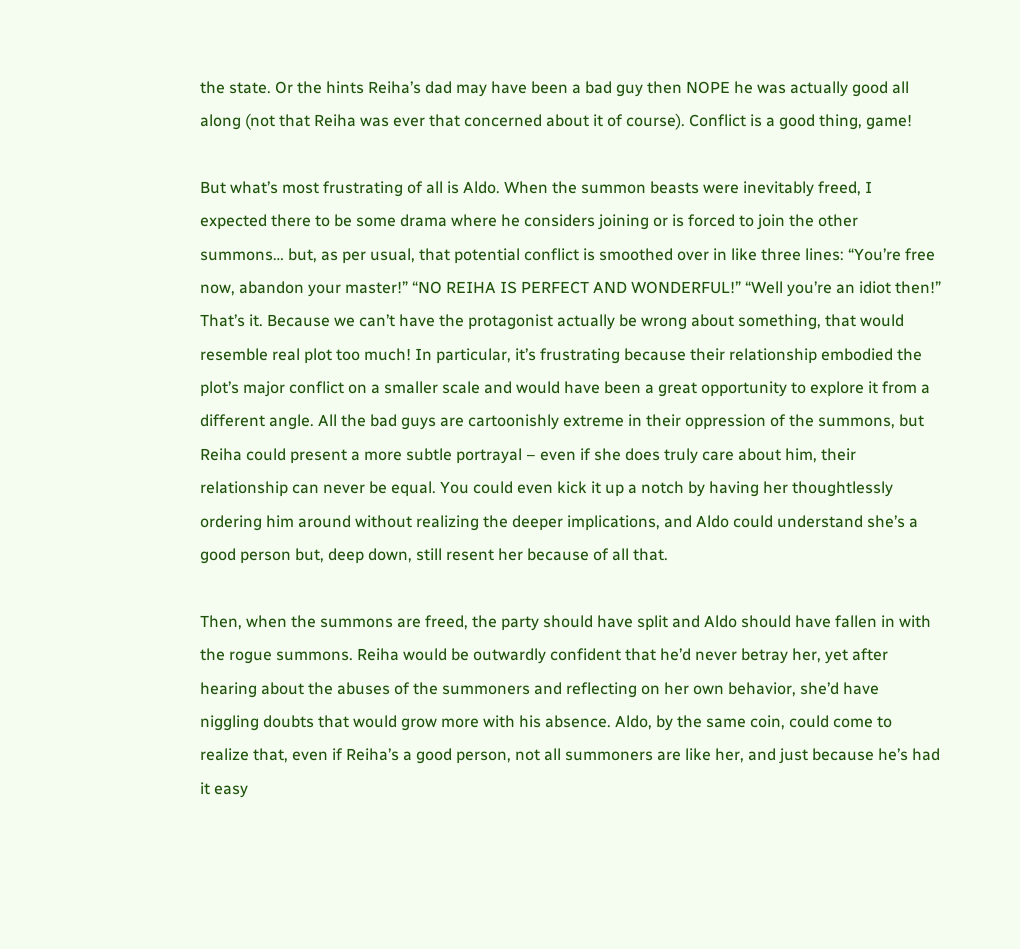the state. Or the hints Reiha’s dad may have been a bad guy then NOPE he was actually good all along (not that Reiha was ever that concerned about it of course). Conflict is a good thing, game!

But what’s most frustrating of all is Aldo. When the summon beasts were inevitably freed, I expected there to be some drama where he considers joining or is forced to join the other summons… but, as per usual, that potential conflict is smoothed over in like three lines: “You’re free now, abandon your master!” “NO REIHA IS PERFECT AND WONDERFUL!” “Well you’re an idiot then!” That’s it. Because we can’t have the protagonist actually be wrong about something, that would resemble real plot too much! In particular, it’s frustrating because their relationship embodied the plot’s major conflict on a smaller scale and would have been a great opportunity to explore it from a different angle. All the bad guys are cartoonishly extreme in their oppression of the summons, but Reiha could present a more subtle portrayal – even if she does truly care about him, their relationship can never be equal. You could even kick it up a notch by having her thoughtlessly ordering him around without realizing the deeper implications, and Aldo could understand she’s a good person but, deep down, still resent her because of all that.

Then, when the summons are freed, the party should have split and Aldo should have fallen in with the rogue summons. Reiha would be outwardly confident that he’d never betray her, yet after hearing about the abuses of the summoners and reflecting on her own behavior, she’d have niggling doubts that would grow more with his absence. Aldo, by the same coin, could come to realize that, even if Reiha’s a good person, not all summoners are like her, and just because he’s had it easy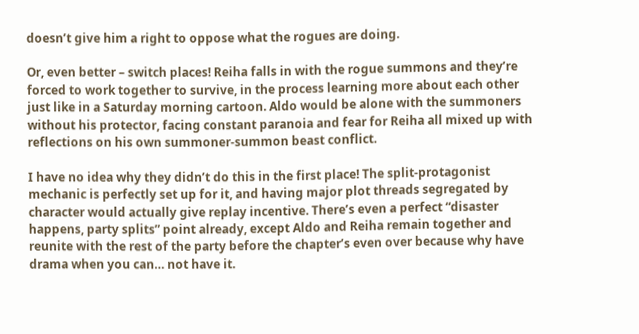doesn’t give him a right to oppose what the rogues are doing.

Or, even better – switch places! Reiha falls in with the rogue summons and they’re forced to work together to survive, in the process learning more about each other just like in a Saturday morning cartoon. Aldo would be alone with the summoners without his protector, facing constant paranoia and fear for Reiha all mixed up with reflections on his own summoner-summon beast conflict.

I have no idea why they didn’t do this in the first place! The split-protagonist mechanic is perfectly set up for it, and having major plot threads segregated by character would actually give replay incentive. There’s even a perfect “disaster happens, party splits” point already, except Aldo and Reiha remain together and reunite with the rest of the party before the chapter’s even over because why have drama when you can… not have it.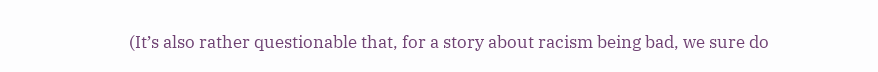(It’s also rather questionable that, for a story about racism being bad, we sure do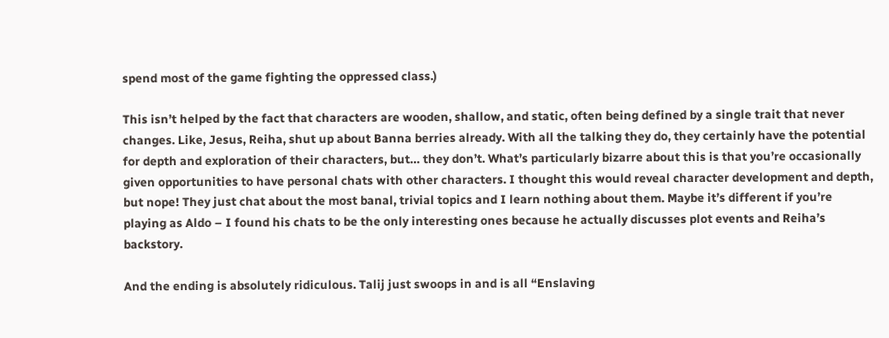spend most of the game fighting the oppressed class.)

This isn’t helped by the fact that characters are wooden, shallow, and static, often being defined by a single trait that never changes. Like, Jesus, Reiha, shut up about Banna berries already. With all the talking they do, they certainly have the potential for depth and exploration of their characters, but… they don’t. What’s particularly bizarre about this is that you’re occasionally given opportunities to have personal chats with other characters. I thought this would reveal character development and depth, but nope! They just chat about the most banal, trivial topics and I learn nothing about them. Maybe it’s different if you’re playing as Aldo – I found his chats to be the only interesting ones because he actually discusses plot events and Reiha’s backstory.

And the ending is absolutely ridiculous. Talij just swoops in and is all “Enslaving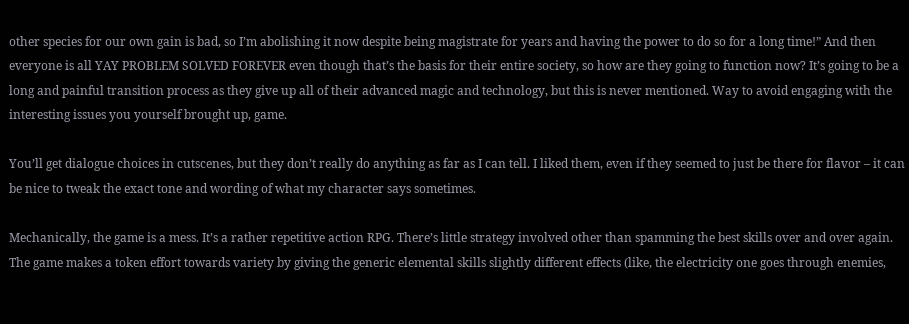other species for our own gain is bad, so I’m abolishing it now despite being magistrate for years and having the power to do so for a long time!” And then everyone is all YAY PROBLEM SOLVED FOREVER even though that’s the basis for their entire society, so how are they going to function now? It’s going to be a long and painful transition process as they give up all of their advanced magic and technology, but this is never mentioned. Way to avoid engaging with the interesting issues you yourself brought up, game.

You’ll get dialogue choices in cutscenes, but they don’t really do anything as far as I can tell. I liked them, even if they seemed to just be there for flavor – it can be nice to tweak the exact tone and wording of what my character says sometimes.

Mechanically, the game is a mess. It’s a rather repetitive action RPG. There’s little strategy involved other than spamming the best skills over and over again. The game makes a token effort towards variety by giving the generic elemental skills slightly different effects (like, the electricity one goes through enemies,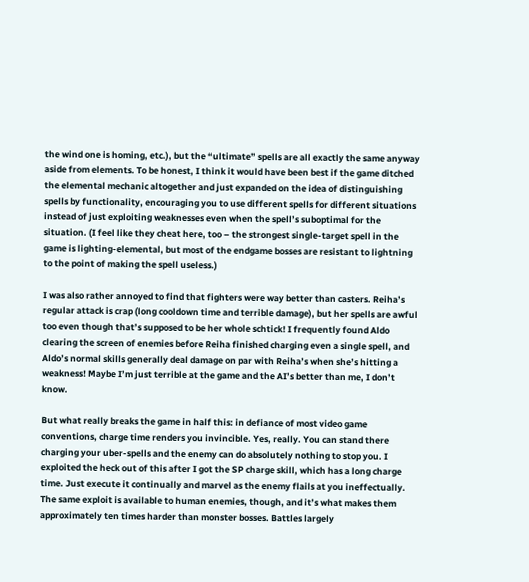the wind one is homing, etc.), but the “ultimate” spells are all exactly the same anyway aside from elements. To be honest, I think it would have been best if the game ditched the elemental mechanic altogether and just expanded on the idea of distinguishing spells by functionality, encouraging you to use different spells for different situations instead of just exploiting weaknesses even when the spell’s suboptimal for the situation. (I feel like they cheat here, too – the strongest single-target spell in the game is lighting-elemental, but most of the endgame bosses are resistant to lightning to the point of making the spell useless.)

I was also rather annoyed to find that fighters were way better than casters. Reiha’s regular attack is crap (long cooldown time and terrible damage), but her spells are awful too even though that’s supposed to be her whole schtick! I frequently found Aldo clearing the screen of enemies before Reiha finished charging even a single spell, and Aldo’s normal skills generally deal damage on par with Reiha’s when she’s hitting a weakness! Maybe I’m just terrible at the game and the AI’s better than me, I don’t know.

But what really breaks the game in half this: in defiance of most video game conventions, charge time renders you invincible. Yes, really. You can stand there charging your uber-spells and the enemy can do absolutely nothing to stop you. I exploited the heck out of this after I got the SP charge skill, which has a long charge time. Just execute it continually and marvel as the enemy flails at you ineffectually. The same exploit is available to human enemies, though, and it’s what makes them approximately ten times harder than monster bosses. Battles largely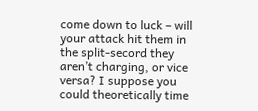come down to luck – will your attack hit them in the split-secord they aren’t charging, or vice versa? I suppose you could theoretically time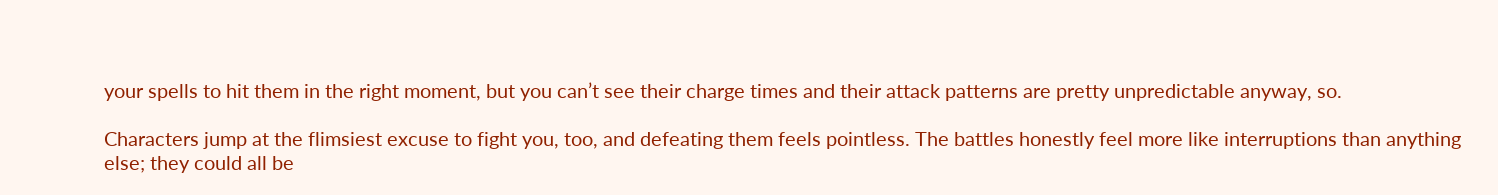your spells to hit them in the right moment, but you can’t see their charge times and their attack patterns are pretty unpredictable anyway, so.

Characters jump at the flimsiest excuse to fight you, too, and defeating them feels pointless. The battles honestly feel more like interruptions than anything else; they could all be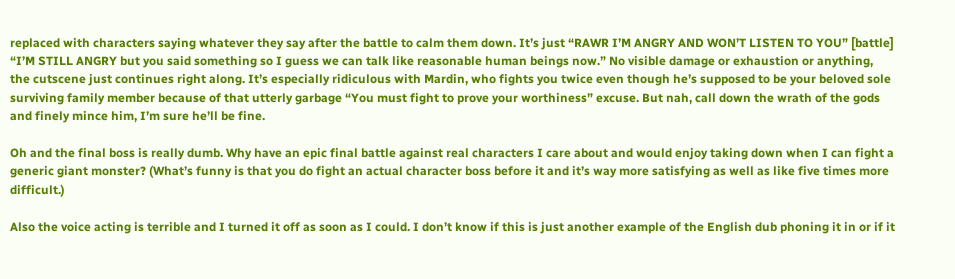replaced with characters saying whatever they say after the battle to calm them down. It’s just “RAWR I’M ANGRY AND WON’T LISTEN TO YOU” [battle] “I’M STILL ANGRY but you said something so I guess we can talk like reasonable human beings now.” No visible damage or exhaustion or anything, the cutscene just continues right along. It’s especially ridiculous with Mardin, who fights you twice even though he’s supposed to be your beloved sole surviving family member because of that utterly garbage “You must fight to prove your worthiness” excuse. But nah, call down the wrath of the gods and finely mince him, I’m sure he’ll be fine.

Oh and the final boss is really dumb. Why have an epic final battle against real characters I care about and would enjoy taking down when I can fight a generic giant monster? (What’s funny is that you do fight an actual character boss before it and it’s way more satisfying as well as like five times more difficult.)

Also the voice acting is terrible and I turned it off as soon as I could. I don’t know if this is just another example of the English dub phoning it in or if it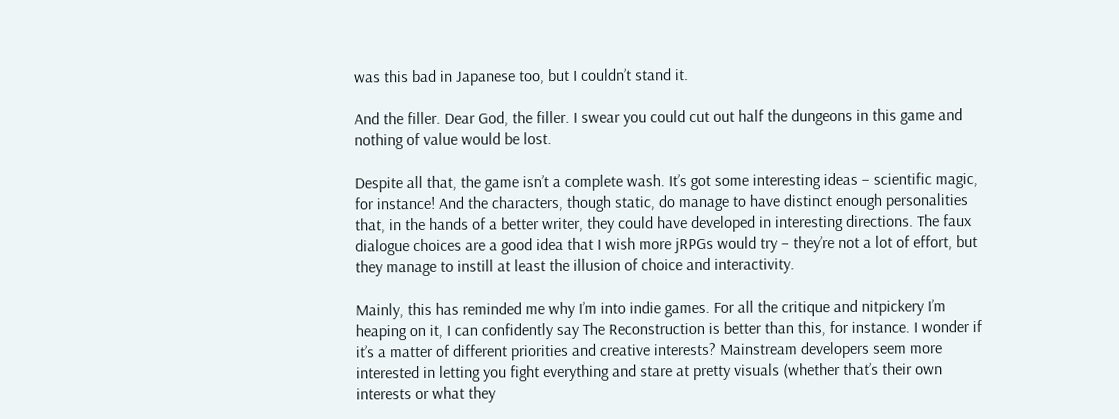was this bad in Japanese too, but I couldn’t stand it.

And the filler. Dear God, the filler. I swear you could cut out half the dungeons in this game and nothing of value would be lost.

Despite all that, the game isn’t a complete wash. It’s got some interesting ideas – scientific magic, for instance! And the characters, though static, do manage to have distinct enough personalities that, in the hands of a better writer, they could have developed in interesting directions. The faux dialogue choices are a good idea that I wish more jRPGs would try – they’re not a lot of effort, but they manage to instill at least the illusion of choice and interactivity.

Mainly, this has reminded me why I’m into indie games. For all the critique and nitpickery I’m heaping on it, I can confidently say The Reconstruction is better than this, for instance. I wonder if it’s a matter of different priorities and creative interests? Mainstream developers seem more interested in letting you fight everything and stare at pretty visuals (whether that’s their own interests or what they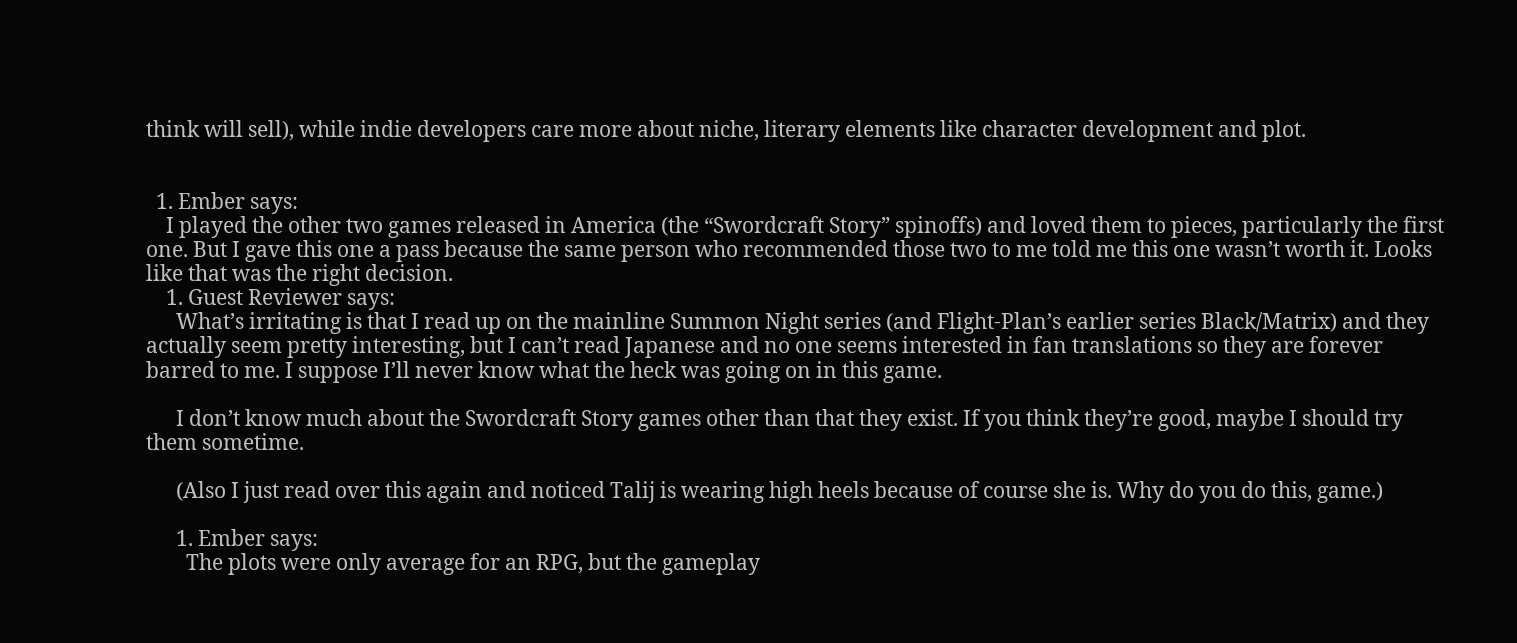think will sell), while indie developers care more about niche, literary elements like character development and plot.


  1. Ember says:
    I played the other two games released in America (the “Swordcraft Story” spinoffs) and loved them to pieces, particularly the first one. But I gave this one a pass because the same person who recommended those two to me told me this one wasn’t worth it. Looks like that was the right decision.
    1. Guest Reviewer says:
      What’s irritating is that I read up on the mainline Summon Night series (and Flight-Plan’s earlier series Black/Matrix) and they actually seem pretty interesting, but I can’t read Japanese and no one seems interested in fan translations so they are forever barred to me. I suppose I’ll never know what the heck was going on in this game.

      I don’t know much about the Swordcraft Story games other than that they exist. If you think they’re good, maybe I should try them sometime.

      (Also I just read over this again and noticed Talij is wearing high heels because of course she is. Why do you do this, game.)

      1. Ember says:
        The plots were only average for an RPG, but the gameplay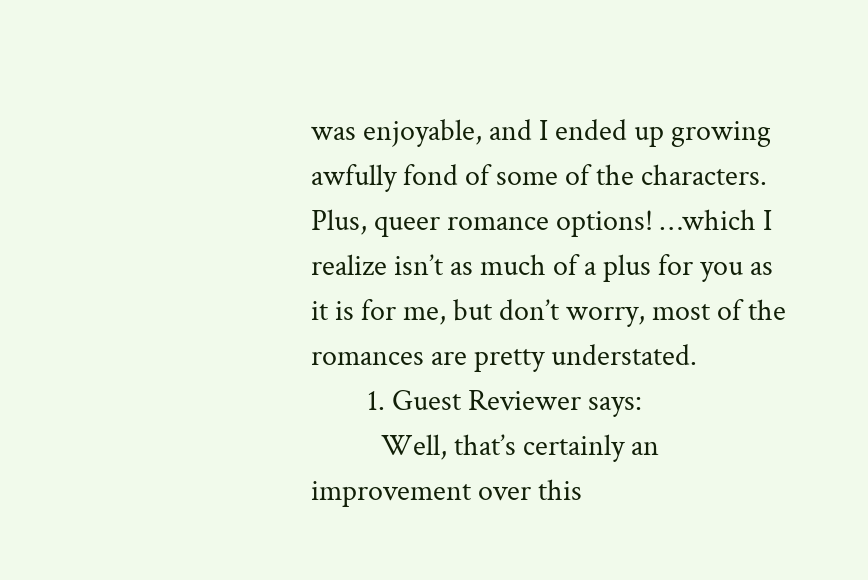was enjoyable, and I ended up growing awfully fond of some of the characters. Plus, queer romance options! …which I realize isn’t as much of a plus for you as it is for me, but don’t worry, most of the romances are pretty understated.
        1. Guest Reviewer says:
          Well, that’s certainly an improvement over this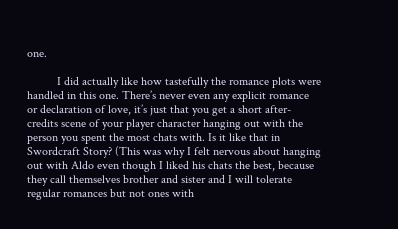one.

          I did actually like how tastefully the romance plots were handled in this one. There’s never even any explicit romance or declaration of love, it’s just that you get a short after-credits scene of your player character hanging out with the person you spent the most chats with. Is it like that in Swordcraft Story? (This was why I felt nervous about hanging out with Aldo even though I liked his chats the best, because they call themselves brother and sister and I will tolerate regular romances but not ones with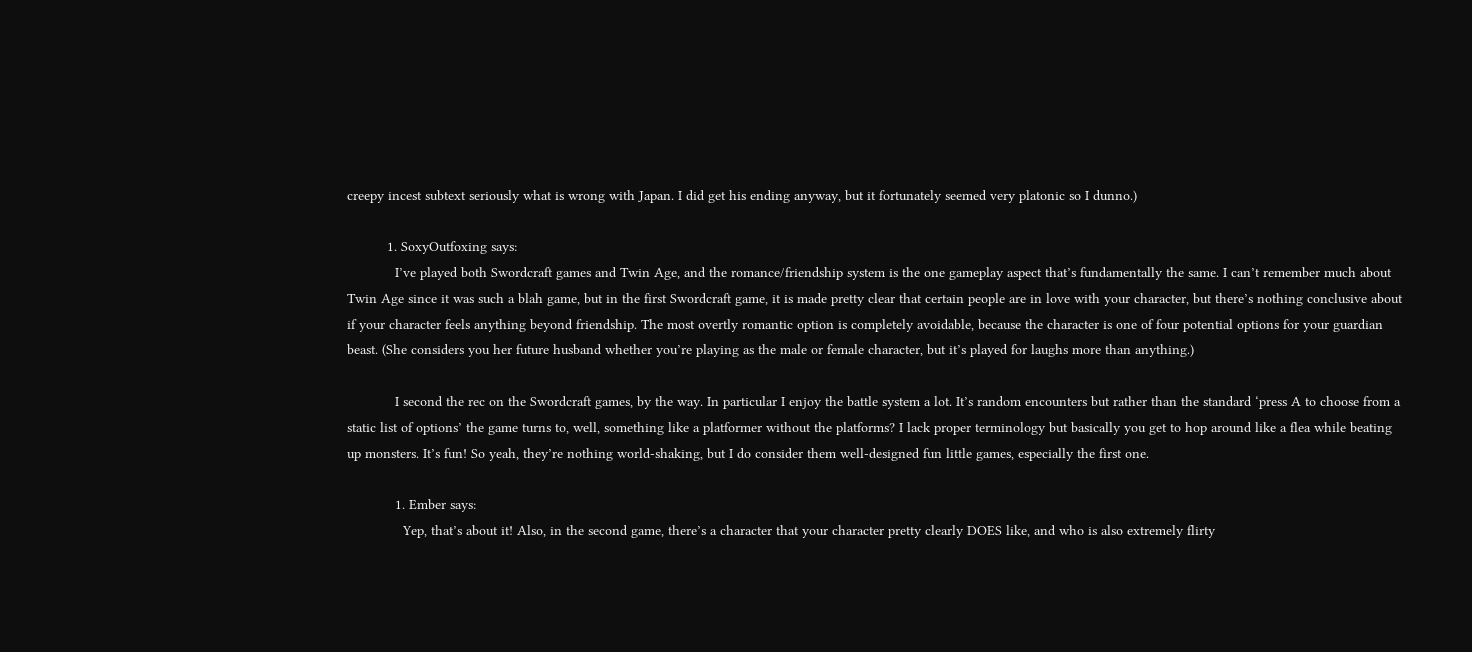creepy incest subtext seriously what is wrong with Japan. I did get his ending anyway, but it fortunately seemed very platonic so I dunno.)

          1. SoxyOutfoxing says:
            I’ve played both Swordcraft games and Twin Age, and the romance/friendship system is the one gameplay aspect that’s fundamentally the same. I can’t remember much about Twin Age since it was such a blah game, but in the first Swordcraft game, it is made pretty clear that certain people are in love with your character, but there’s nothing conclusive about if your character feels anything beyond friendship. The most overtly romantic option is completely avoidable, because the character is one of four potential options for your guardian beast. (She considers you her future husband whether you’re playing as the male or female character, but it’s played for laughs more than anything.)

            I second the rec on the Swordcraft games, by the way. In particular I enjoy the battle system a lot. It’s random encounters but rather than the standard ‘press A to choose from a static list of options’ the game turns to, well, something like a platformer without the platforms? I lack proper terminology but basically you get to hop around like a flea while beating up monsters. It’s fun! So yeah, they’re nothing world-shaking, but I do consider them well-designed fun little games, especially the first one.

            1. Ember says:
              Yep, that’s about it! Also, in the second game, there’s a character that your character pretty clearly DOES like, and who is also extremely flirty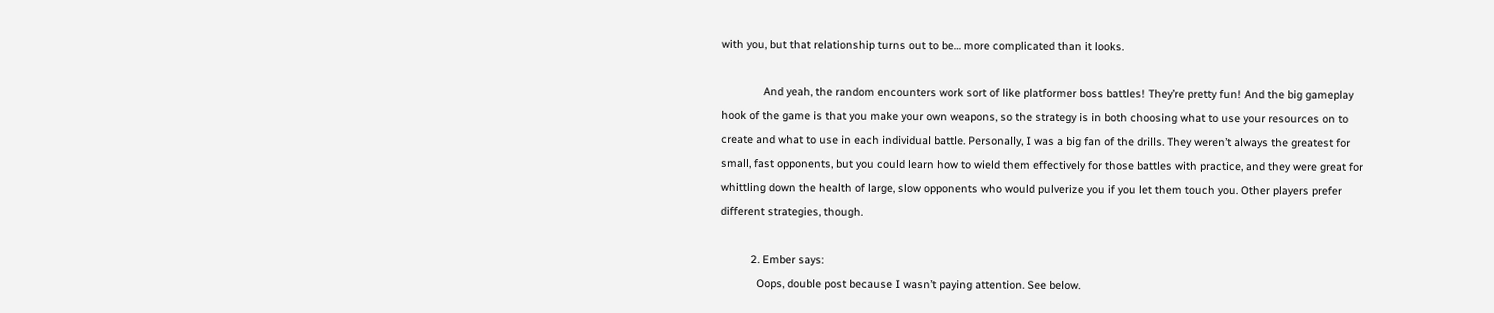with you, but that relationship turns out to be… more complicated than it looks.

              And yeah, the random encounters work sort of like platformer boss battles! They’re pretty fun! And the big gameplay hook of the game is that you make your own weapons, so the strategy is in both choosing what to use your resources on to create and what to use in each individual battle. Personally, I was a big fan of the drills. They weren’t always the greatest for small, fast opponents, but you could learn how to wield them effectively for those battles with practice, and they were great for whittling down the health of large, slow opponents who would pulverize you if you let them touch you. Other players prefer different strategies, though.

          2. Ember says:
            Oops, double post because I wasn’t paying attention. See below.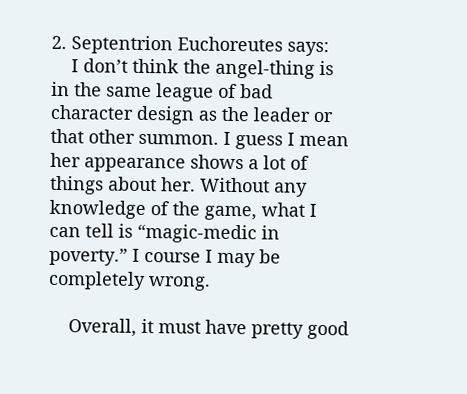2. Septentrion Euchoreutes says:
    I don’t think the angel-thing is in the same league of bad character design as the leader or that other summon. I guess I mean her appearance shows a lot of things about her. Without any knowledge of the game, what I can tell is “magic-medic in poverty.” I course I may be completely wrong.

    Overall, it must have pretty good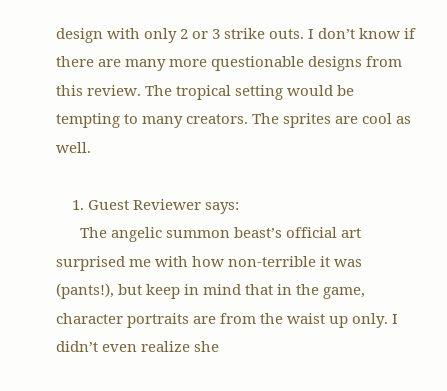design with only 2 or 3 strike outs. I don’t know if there are many more questionable designs from this review. The tropical setting would be tempting to many creators. The sprites are cool as well.

    1. Guest Reviewer says:
      The angelic summon beast’s official art surprised me with how non-terrible it was (pants!), but keep in mind that in the game, character portraits are from the waist up only. I didn’t even realize she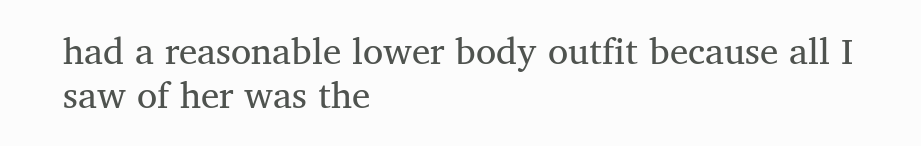had a reasonable lower body outfit because all I saw of her was the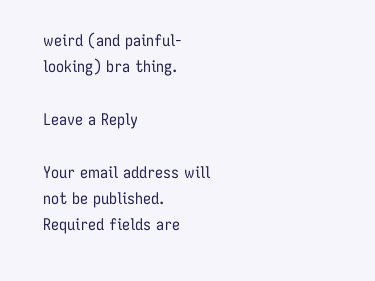weird (and painful-looking) bra thing.

Leave a Reply

Your email address will not be published. Required fields are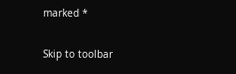marked *

Skip to toolbar